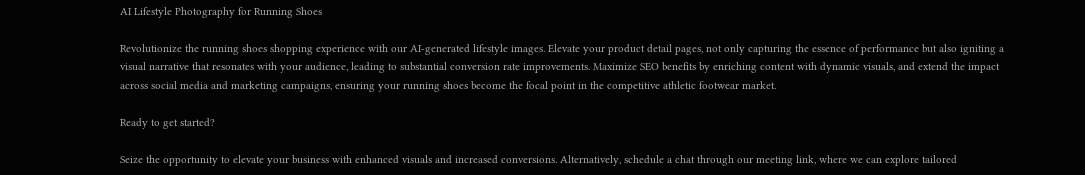AI Lifestyle Photography for Running Shoes

Revolutionize the running shoes shopping experience with our AI-generated lifestyle images. Elevate your product detail pages, not only capturing the essence of performance but also igniting a visual narrative that resonates with your audience, leading to substantial conversion rate improvements. Maximize SEO benefits by enriching content with dynamic visuals, and extend the impact across social media and marketing campaigns, ensuring your running shoes become the focal point in the competitive athletic footwear market.

Ready to get started?

Seize the opportunity to elevate your business with enhanced visuals and increased conversions. Alternatively, schedule a chat through our meeting link, where we can explore tailored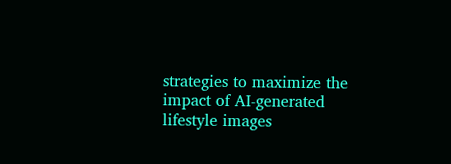strategies to maximize the impact of AI-generated lifestyle images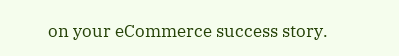on your eCommerce success story.